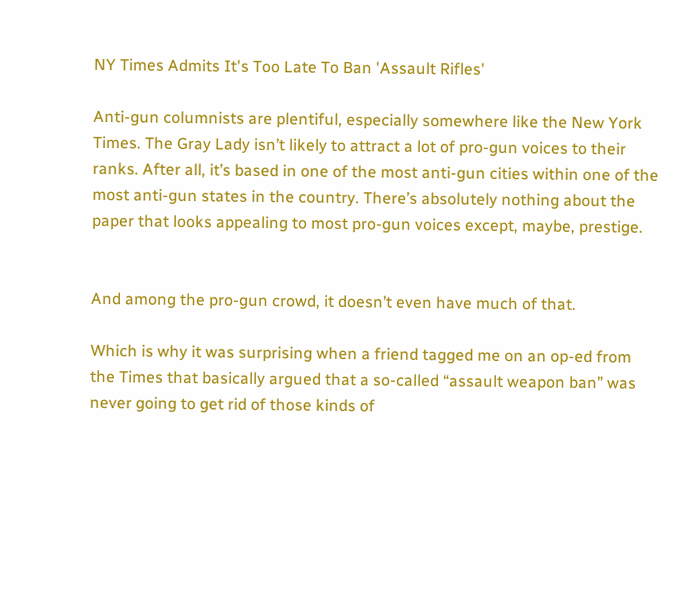NY Times Admits It's Too Late To Ban 'Assault Rifles'

Anti-gun columnists are plentiful, especially somewhere like the New York Times. The Gray Lady isn’t likely to attract a lot of pro-gun voices to their ranks. After all, it’s based in one of the most anti-gun cities within one of the most anti-gun states in the country. There’s absolutely nothing about the paper that looks appealing to most pro-gun voices except, maybe, prestige.


And among the pro-gun crowd, it doesn’t even have much of that.

Which is why it was surprising when a friend tagged me on an op-ed from the Times that basically argued that a so-called “assault weapon ban” was never going to get rid of those kinds of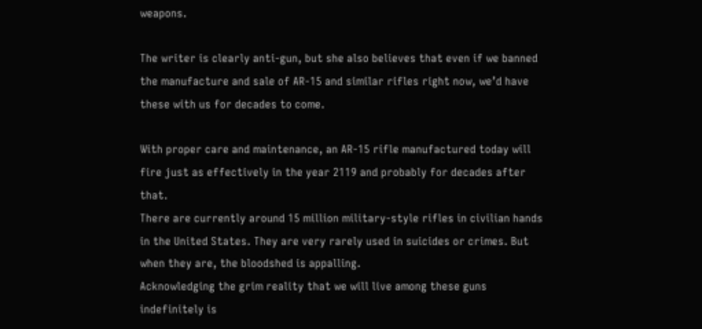weapons.

The writer is clearly anti-gun, but she also believes that even if we banned the manufacture and sale of AR-15 and similar rifles right now, we’d have these with us for decades to come.

With proper care and maintenance, an AR-15 rifle manufactured today will fire just as effectively in the year 2119 and probably for decades after that.
There are currently around 15 million military-style rifles in civilian hands in the United States. They are very rarely used in suicides or crimes. But when they are, the bloodshed is appalling.
Acknowledging the grim reality that we will live among these guns indefinitely is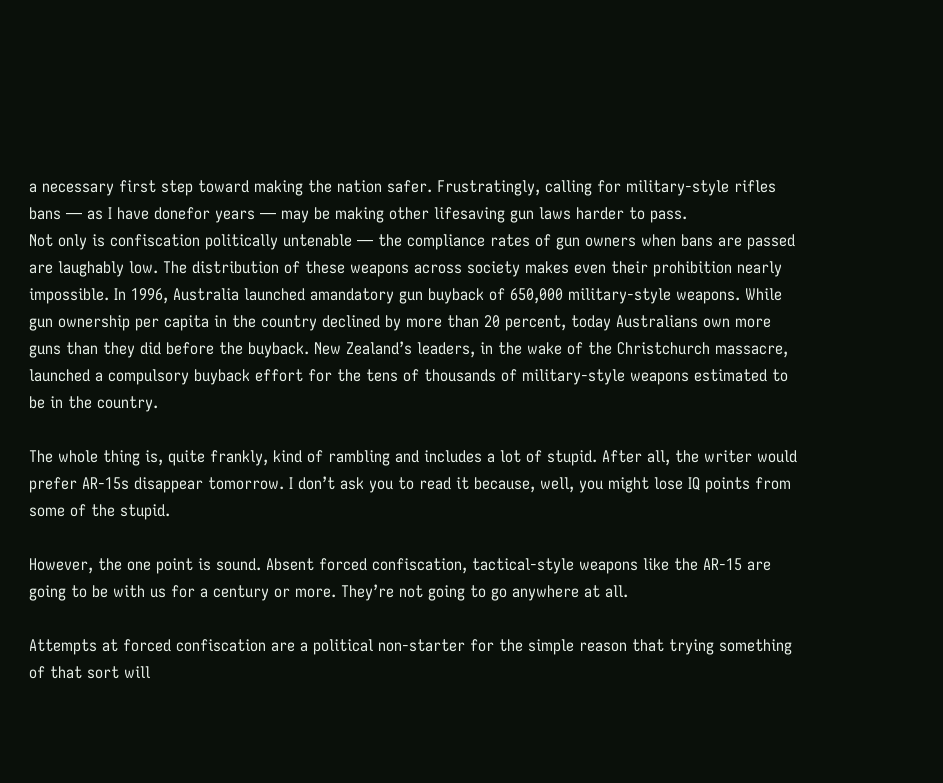a necessary first step toward making the nation safer. Frustratingly, calling for military-style rifles bans — as I have donefor years — may be making other lifesaving gun laws harder to pass.
Not only is confiscation politically untenable — the compliance rates of gun owners when bans are passed are laughably low. The distribution of these weapons across society makes even their prohibition nearly impossible. In 1996, Australia launched amandatory gun buyback of 650,000 military-style weapons. While gun ownership per capita in the country declined by more than 20 percent, today Australians own more guns than they did before the buyback. New Zealand’s leaders, in the wake of the Christchurch massacre, launched a compulsory buyback effort for the tens of thousands of military-style weapons estimated to be in the country.

The whole thing is, quite frankly, kind of rambling and includes a lot of stupid. After all, the writer would prefer AR-15s disappear tomorrow. I don’t ask you to read it because, well, you might lose IQ points from some of the stupid.

However, the one point is sound. Absent forced confiscation, tactical-style weapons like the AR-15 are going to be with us for a century or more. They’re not going to go anywhere at all.

Attempts at forced confiscation are a political non-starter for the simple reason that trying something of that sort will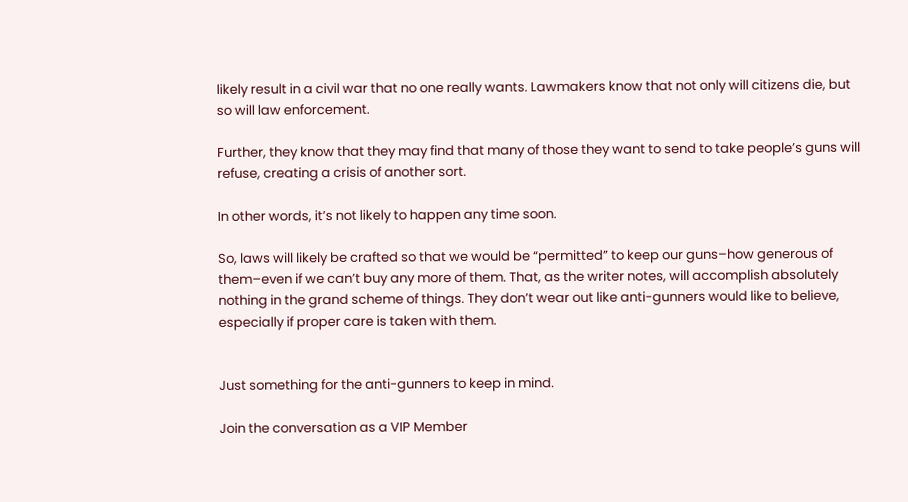likely result in a civil war that no one really wants. Lawmakers know that not only will citizens die, but so will law enforcement.

Further, they know that they may find that many of those they want to send to take people’s guns will refuse, creating a crisis of another sort.

In other words, it’s not likely to happen any time soon.

So, laws will likely be crafted so that we would be “permitted” to keep our guns–how generous of them–even if we can’t buy any more of them. That, as the writer notes, will accomplish absolutely nothing in the grand scheme of things. They don’t wear out like anti-gunners would like to believe, especially if proper care is taken with them.


Just something for the anti-gunners to keep in mind.

Join the conversation as a VIP Member